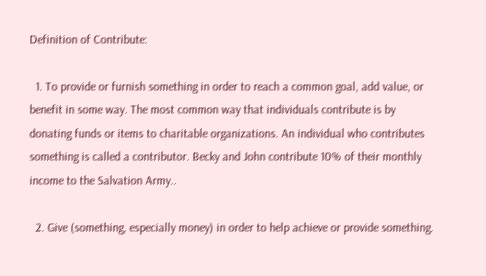Definition of Contribute:

  1. To provide or furnish something in order to reach a common goal, add value, or benefit in some way. The most common way that individuals contribute is by donating funds or items to charitable organizations. An individual who contributes something is called a contributor. Becky and John contribute 10% of their monthly income to the Salvation Army..

  2. Give (something, especially money) in order to help achieve or provide something.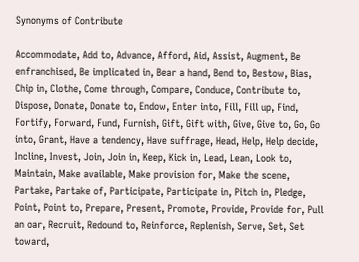Synonyms of Contribute

Accommodate, Add to, Advance, Afford, Aid, Assist, Augment, Be enfranchised, Be implicated in, Bear a hand, Bend to, Bestow, Bias, Chip in, Clothe, Come through, Compare, Conduce, Contribute to, Dispose, Donate, Donate to, Endow, Enter into, Fill, Fill up, Find, Fortify, Forward, Fund, Furnish, Gift, Gift with, Give, Give to, Go, Go into, Grant, Have a tendency, Have suffrage, Head, Help, Help decide, Incline, Invest, Join, Join in, Keep, Kick in, Lead, Lean, Look to, Maintain, Make available, Make provision for, Make the scene, Partake, Partake of, Participate, Participate in, Pitch in, Pledge, Point, Point to, Prepare, Present, Promote, Provide, Provide for, Pull an oar, Recruit, Redound to, Reinforce, Replenish, Serve, Set, Set toward,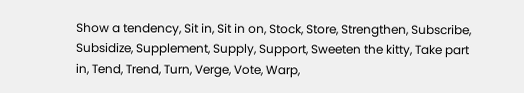Show a tendency, Sit in, Sit in on, Stock, Store, Strengthen, Subscribe, Subsidize, Supplement, Supply, Support, Sweeten the kitty, Take part in, Tend, Trend, Turn, Verge, Vote, Warp,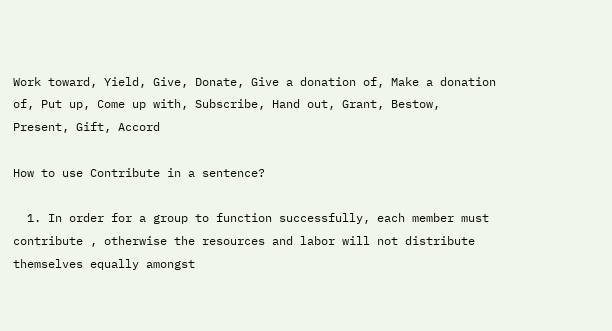Work toward, Yield, Give, Donate, Give a donation of, Make a donation of, Put up, Come up with, Subscribe, Hand out, Grant, Bestow, Present, Gift, Accord

How to use Contribute in a sentence?

  1. In order for a group to function successfully, each member must contribute , otherwise the resources and labor will not distribute themselves equally amongst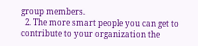group members.
  2. The more smart people you can get to contribute to your organization the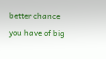better chance you have of big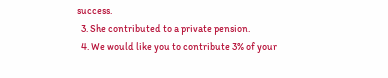success.
  3. She contributed to a private pension.
  4. We would like you to contribute 3% of your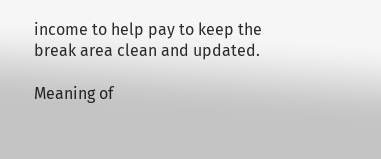income to help pay to keep the break area clean and updated.

Meaning of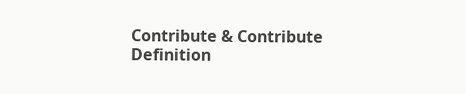Contribute & Contribute Definition